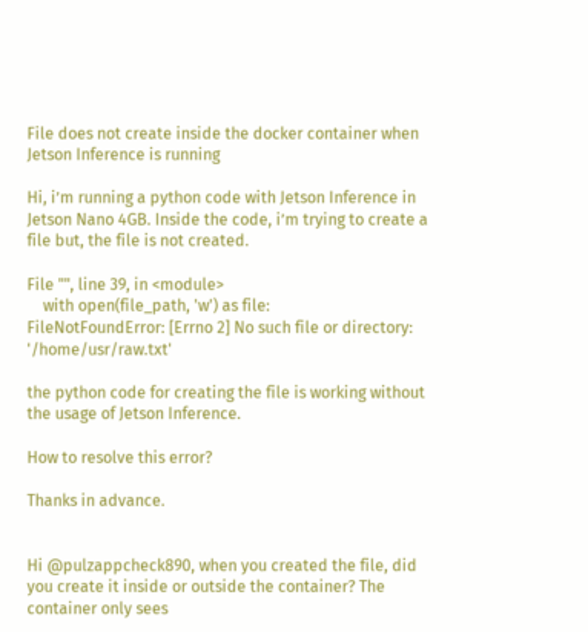File does not create inside the docker container when Jetson Inference is running

Hi, i’m running a python code with Jetson Inference in Jetson Nano 4GB. Inside the code, i’m trying to create a file but, the file is not created.

File "", line 39, in <module>
    with open(file_path, 'w') as file:
FileNotFoundError: [Errno 2] No such file or directory: '/home/usr/raw.txt'

the python code for creating the file is working without the usage of Jetson Inference.

How to resolve this error?

Thanks in advance.


Hi @pulzappcheck890, when you created the file, did you create it inside or outside the container? The container only sees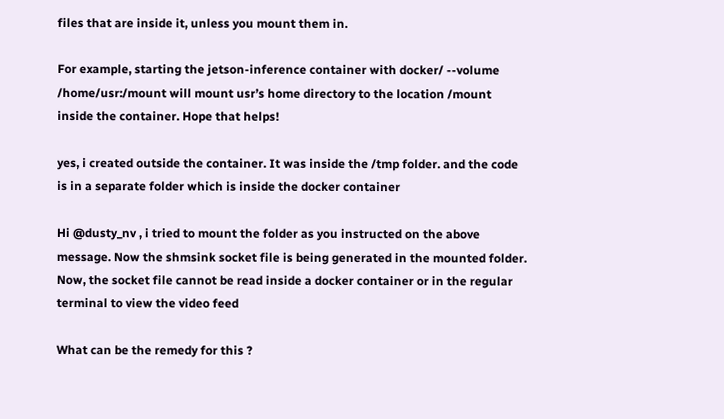files that are inside it, unless you mount them in.

For example, starting the jetson-inference container with docker/ --volume /home/usr:/mount will mount usr’s home directory to the location /mount inside the container. Hope that helps!

yes, i created outside the container. It was inside the /tmp folder. and the code is in a separate folder which is inside the docker container

Hi @dusty_nv , i tried to mount the folder as you instructed on the above message. Now the shmsink socket file is being generated in the mounted folder. Now, the socket file cannot be read inside a docker container or in the regular terminal to view the video feed

What can be the remedy for this ?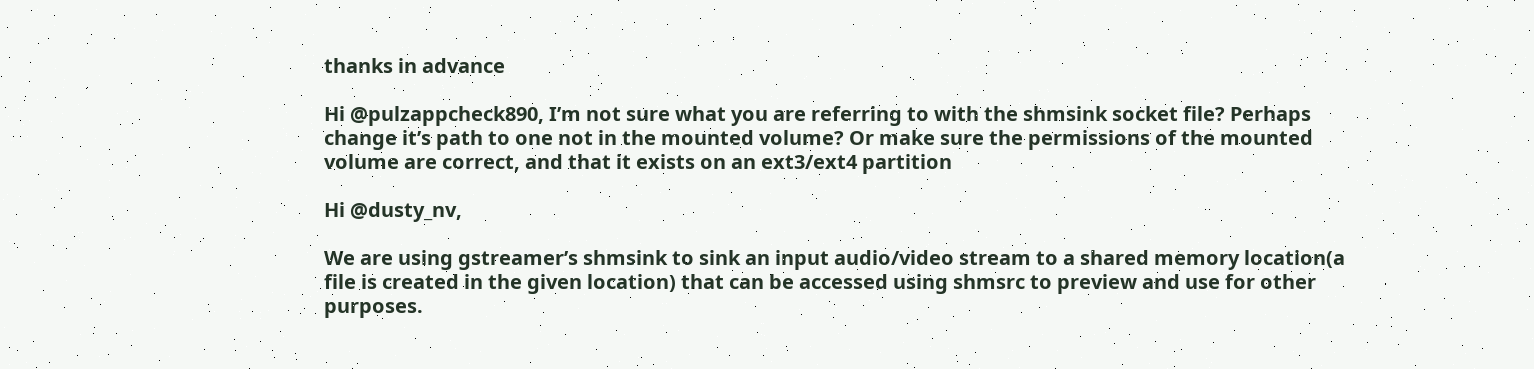thanks in advance

Hi @pulzappcheck890, I’m not sure what you are referring to with the shmsink socket file? Perhaps change it’s path to one not in the mounted volume? Or make sure the permissions of the mounted volume are correct, and that it exists on an ext3/ext4 partition

Hi @dusty_nv,

We are using gstreamer’s shmsink to sink an input audio/video stream to a shared memory location(a file is created in the given location) that can be accessed using shmsrc to preview and use for other purposes.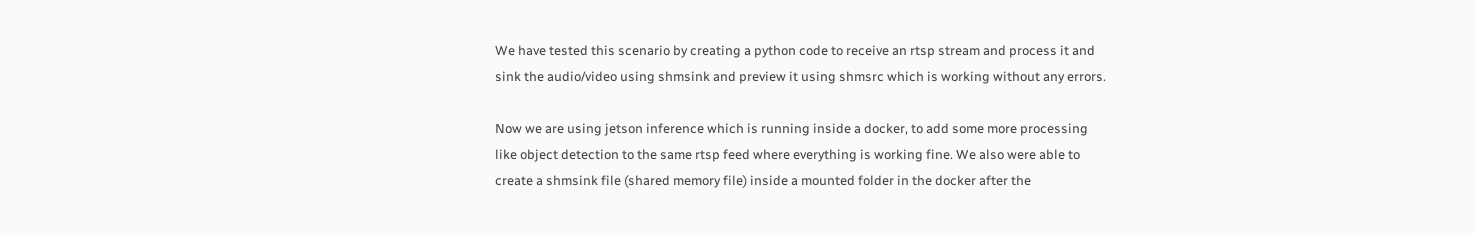We have tested this scenario by creating a python code to receive an rtsp stream and process it and sink the audio/video using shmsink and preview it using shmsrc which is working without any errors.

Now we are using jetson inference which is running inside a docker, to add some more processing like object detection to the same rtsp feed where everything is working fine. We also were able to create a shmsink file (shared memory file) inside a mounted folder in the docker after the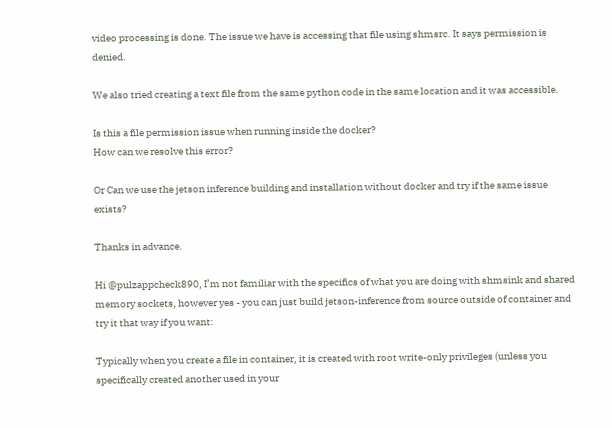video processing is done. The issue we have is accessing that file using shmsrc. It says permission is denied.

We also tried creating a text file from the same python code in the same location and it was accessible.

Is this a file permission issue when running inside the docker?
How can we resolve this error?

Or Can we use the jetson inference building and installation without docker and try if the same issue exists?

Thanks in advance.

Hi @pulzappcheck890, I’m not familiar with the specifics of what you are doing with shmsink and shared memory sockets, however yes - you can just build jetson-inference from source outside of container and try it that way if you want:

Typically when you create a file in container, it is created with root write-only privileges (unless you specifically created another used in your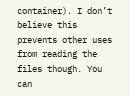container). I don’t believe this prevents other uses from reading the files though. You can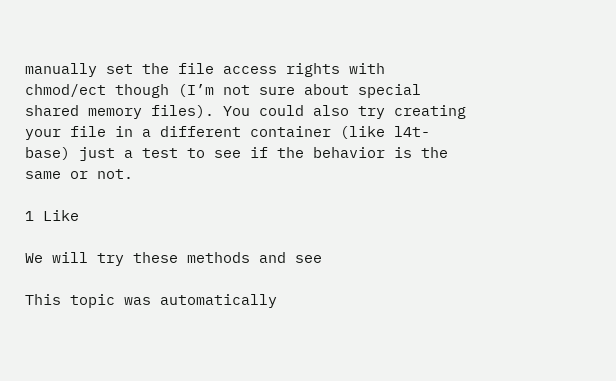manually set the file access rights with chmod/ect though (I’m not sure about special shared memory files). You could also try creating your file in a different container (like l4t-base) just a test to see if the behavior is the same or not.

1 Like

We will try these methods and see

This topic was automatically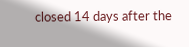closed 14 days after the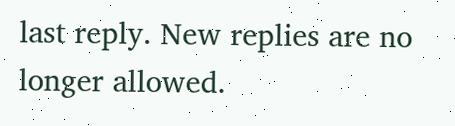last reply. New replies are no longer allowed.